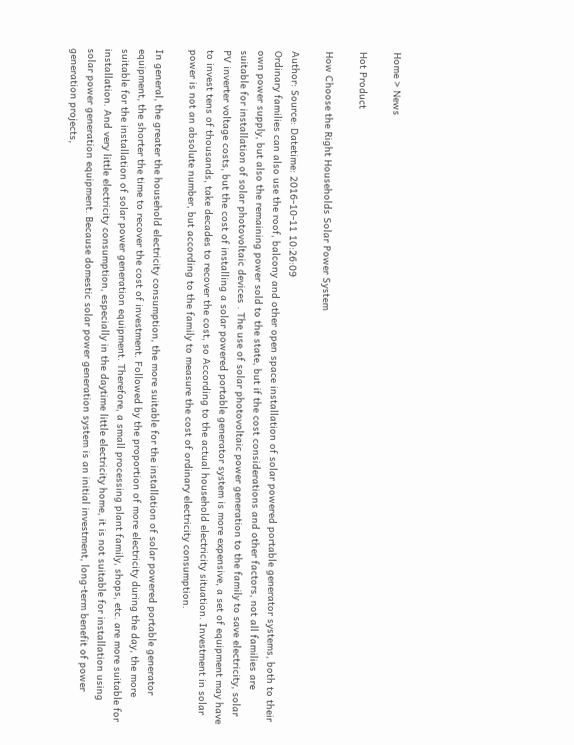Home > News

Hot Product

How Choose the Right Households Solar Power System

Author: Source: Datetime: 2016-10-11 10:26:09
Ordinary families can also use the roof, balcony and other open space installation of solar powered portable generator systems, both to their own power supply, but also the remaining power sold to the state, but if the cost considerations and other factors, not all families are suitable for installation of solar photovoltaic devices . The use of solar photovoltaic power generation to the family to save electricity, solar PV inverter voltage costs, but the cost of installing a solar powered portable generator system is more expensive, a set of equipment may have to invest tens of thousands, take decades to recover the cost, so According to the actual household electricity situation. Investment in solar power is not an absolute number, but according to the family to measure the cost of ordinary electricity consumption.

In general, the greater the household electricity consumption, the more suitable for the installation of solar powered portable generator equipment, the shorter the time to recover the cost of investment. Followed by the proportion of more electricity during the day, the more suitable for the installation of solar power generation equipment. Therefore, a small processing plant family, shops, etc. are more suitable for installation. And very little electricity consumption, especially in the daytime little electricity home, it is not suitable for installation using solar power generation equipment. Because domestic solar power generation system is an initial investment, long-term benefit of power generation projects,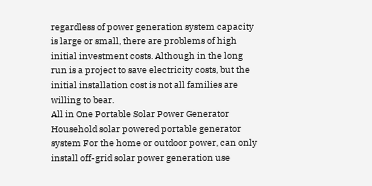regardless of power generation system capacity is large or small, there are problems of high initial investment costs. Although in the long run is a project to save electricity costs, but the initial installation cost is not all families are willing to bear.
All in One Portable Solar Power Generator
Household solar powered portable generator system For the home or outdoor power, can only install off-grid solar power generation use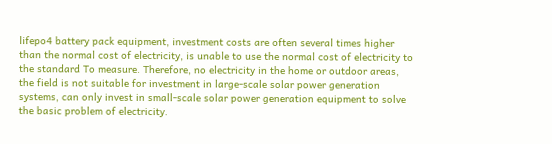lifepo4 battery pack equipment, investment costs are often several times higher than the normal cost of electricity, is unable to use the normal cost of electricity to the standard To measure. Therefore, no electricity in the home or outdoor areas, the field is not suitable for investment in large-scale solar power generation systems, can only invest in small-scale solar power generation equipment to solve the basic problem of electricity.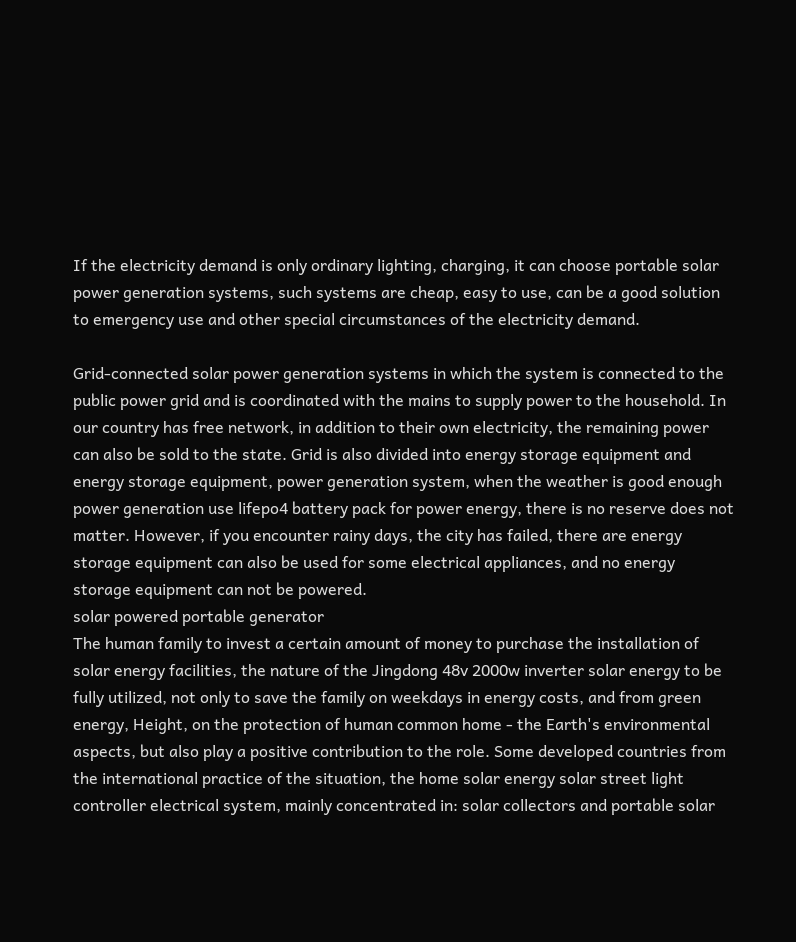If the electricity demand is only ordinary lighting, charging, it can choose portable solar power generation systems, such systems are cheap, easy to use, can be a good solution to emergency use and other special circumstances of the electricity demand.

Grid-connected solar power generation systems in which the system is connected to the public power grid and is coordinated with the mains to supply power to the household. In our country has free network, in addition to their own electricity, the remaining power can also be sold to the state. Grid is also divided into energy storage equipment and energy storage equipment, power generation system, when the weather is good enough power generation use lifepo4 battery pack for power energy, there is no reserve does not matter. However, if you encounter rainy days, the city has failed, there are energy storage equipment can also be used for some electrical appliances, and no energy storage equipment can not be powered.
solar powered portable generator
The human family to invest a certain amount of money to purchase the installation of solar energy facilities, the nature of the Jingdong 48v 2000w inverter solar energy to be fully utilized, not only to save the family on weekdays in energy costs, and from green energy, Height, on the protection of human common home - the Earth's environmental aspects, but also play a positive contribution to the role. Some developed countries from the international practice of the situation, the home solar energy solar street light controller electrical system, mainly concentrated in: solar collectors and portable solar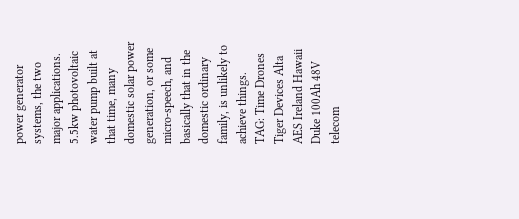power generator systems, the two major applications. 5.5kw photovoltaic water pump built at that time, many domestic solar power generation, or some micro-speech, and basically that in the domestic ordinary family, is unlikely to achieve things.
TAG: Time Drones Tiger Devices Alta AES Ireland Hawaii Duke 100Ah 48V telecom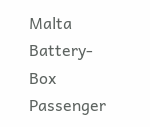Malta Battery-Box Passenger